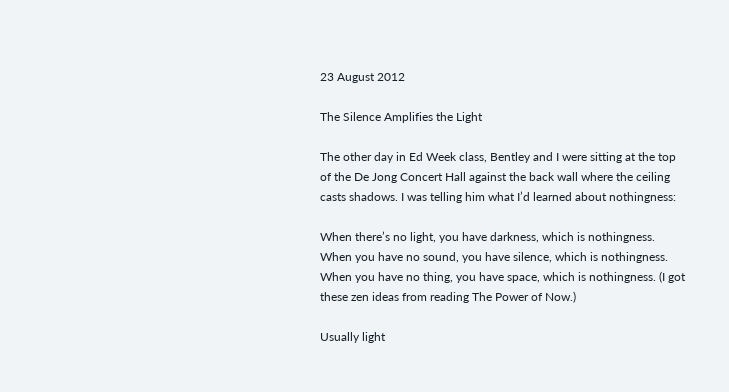23 August 2012

The Silence Amplifies the Light

The other day in Ed Week class, Bentley and I were sitting at the top of the De Jong Concert Hall against the back wall where the ceiling casts shadows. I was telling him what I’d learned about nothingness:

When there’s no light, you have darkness, which is nothingness. When you have no sound, you have silence, which is nothingness. When you have no thing, you have space, which is nothingness. (I got these zen ideas from reading The Power of Now.)

Usually light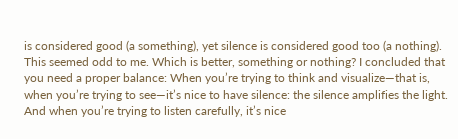is considered good (a something), yet silence is considered good too (a nothing). This seemed odd to me. Which is better, something or nothing? I concluded that you need a proper balance: When you’re trying to think and visualize—that is, when you’re trying to see—it’s nice to have silence: the silence amplifies the light. And when you’re trying to listen carefully, it’s nice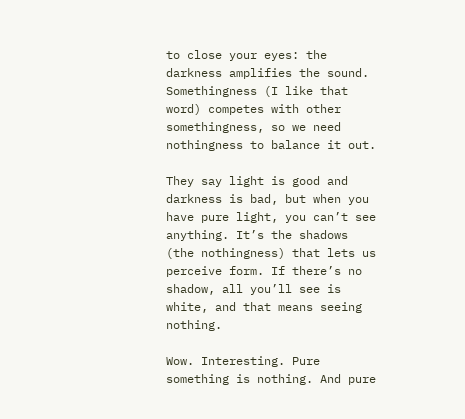to close your eyes: the darkness amplifies the sound. Somethingness (I like that word) competes with other somethingness, so we need nothingness to balance it out.

They say light is good and darkness is bad, but when you have pure light, you can’t see anything. It’s the shadows (the nothingness) that lets us perceive form. If there’s no shadow, all you’ll see is white, and that means seeing nothing.

Wow. Interesting. Pure something is nothing. And pure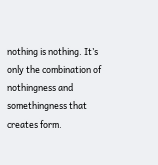nothing is nothing. It’s only the combination of nothingness and somethingness that creates form.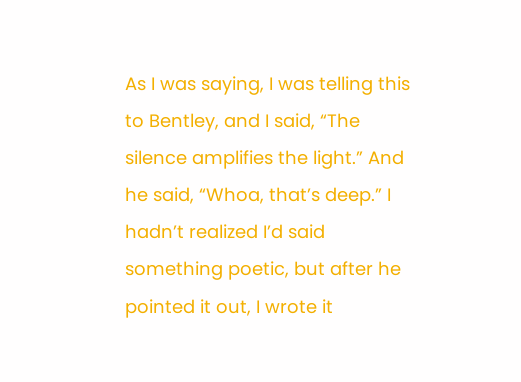As I was saying, I was telling this to Bentley, and I said, “The silence amplifies the light.” And he said, “Whoa, that’s deep.” I hadn’t realized I’d said something poetic, but after he pointed it out, I wrote it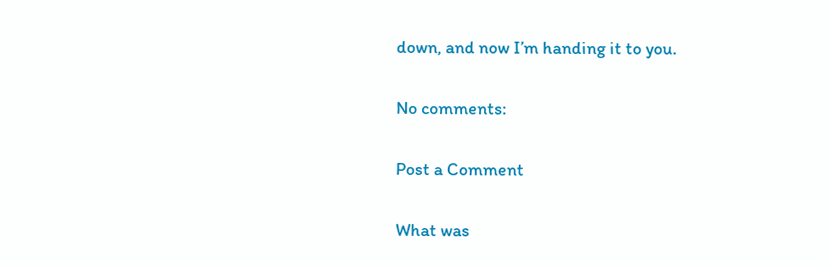down, and now I’m handing it to you.

No comments:

Post a Comment

What was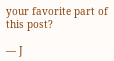your favorite part of this post?

— J